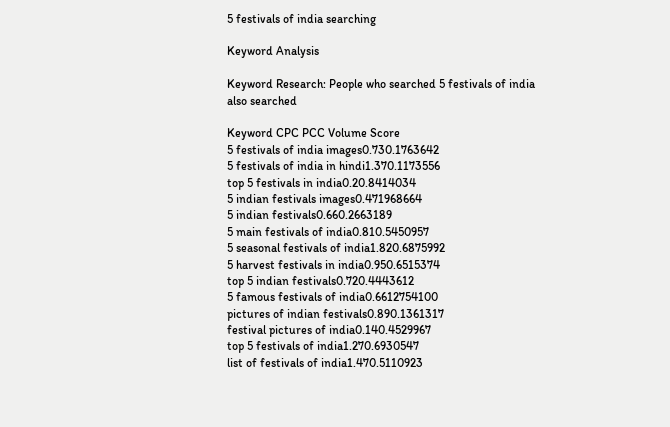5 festivals of india searching

Keyword Analysis

Keyword Research: People who searched 5 festivals of india also searched

Keyword CPC PCC Volume Score
5 festivals of india images0.730.1763642
5 festivals of india in hindi1.370.1173556
top 5 festivals in india0.20.8414034
5 indian festivals images0.471968664
5 indian festivals0.660.2663189
5 main festivals of india0.810.5450957
5 seasonal festivals of india1.820.6875992
5 harvest festivals in india0.950.6515374
top 5 indian festivals0.720.4443612
5 famous festivals of india0.6612754100
pictures of indian festivals0.890.1361317
festival pictures of india0.140.4529967
top 5 festivals of india1.270.6930547
list of festivals of india1.470.5110923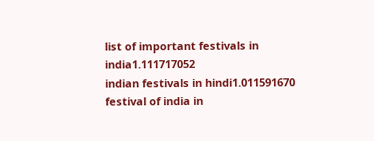list of important festivals in india1.111717052
indian festivals in hindi1.011591670
festival of india in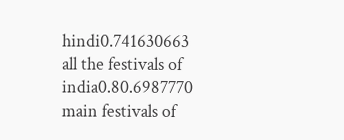hindi0.741630663
all the festivals of india0.80.6987770
main festivals of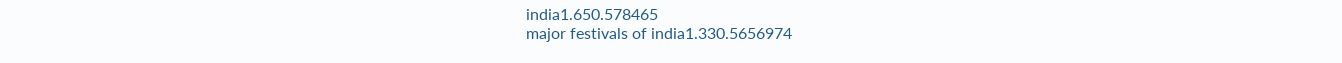india1.650.578465
major festivals of india1.330.5656974